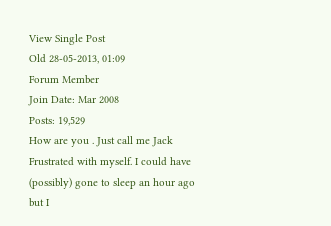View Single Post
Old 28-05-2013, 01:09
Forum Member
Join Date: Mar 2008
Posts: 19,529
How are you . Just call me Jack
Frustrated with myself. I could have (possibly) gone to sleep an hour ago but I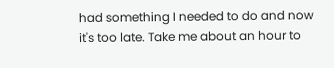had something I needed to do and now it's too late. Take me about an hour to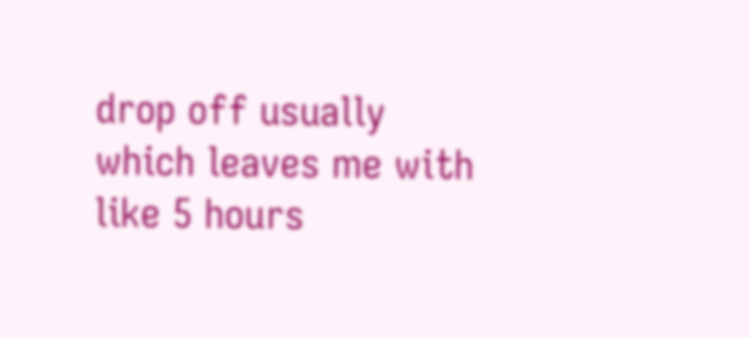drop off usually which leaves me with like 5 hours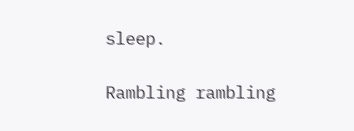sleep.

Rambling rambling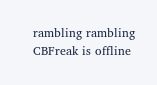rambling rambling
CBFreak is offline